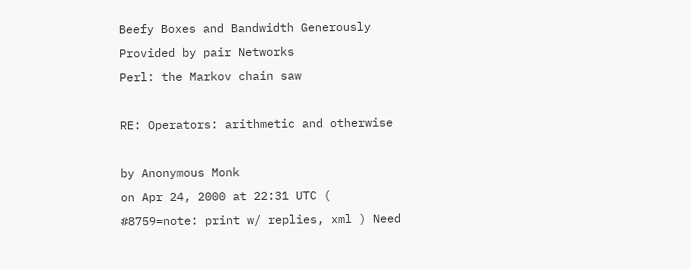Beefy Boxes and Bandwidth Generously Provided by pair Networks
Perl: the Markov chain saw

RE: Operators: arithmetic and otherwise

by Anonymous Monk
on Apr 24, 2000 at 22:31 UTC ( #8759=note: print w/ replies, xml ) Need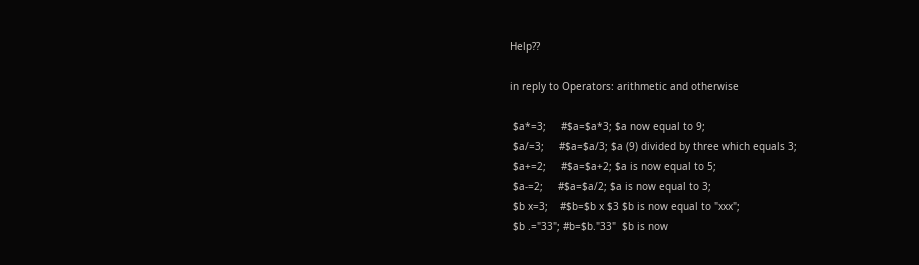Help??

in reply to Operators: arithmetic and otherwise

 $a*=3;     #$a=$a*3; $a now equal to 9;
 $a/=3;     #$a=$a/3; $a (9) divided by three which equals 3;
 $a+=2;     #$a=$a+2; $a is now equal to 5;
 $a-=2;     #$a=$a/2; $a is now equal to 3;
 $b x=3;    #$b=$b x $3 $b is now equal to "xxx";
 $b .="33"; #b=$b."33"  $b is now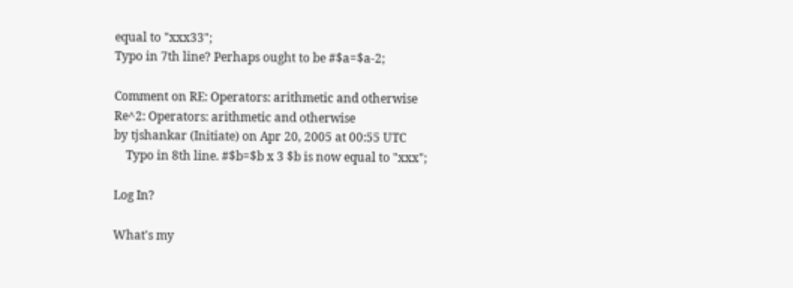equal to "xxx33";
Typo in 7th line? Perhaps ought to be #$a=$a-2;

Comment on RE: Operators: arithmetic and otherwise
Re^2: Operators: arithmetic and otherwise
by tjshankar (Initiate) on Apr 20, 2005 at 00:55 UTC
    Typo in 8th line. #$b=$b x 3 $b is now equal to "xxx";

Log In?

What's my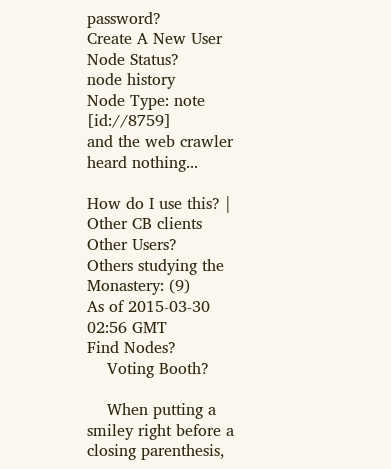password?
Create A New User
Node Status?
node history
Node Type: note [id://8759]
and the web crawler heard nothing...

How do I use this? | Other CB clients
Other Users?
Others studying the Monastery: (9)
As of 2015-03-30 02:56 GMT
Find Nodes?
    Voting Booth?

    When putting a smiley right before a closing parenthesis,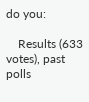do you:

    Results (633 votes), past polls